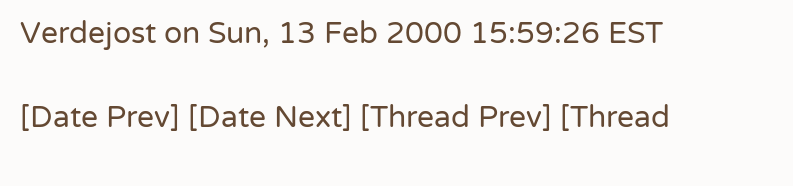Verdejost on Sun, 13 Feb 2000 15:59:26 EST

[Date Prev] [Date Next] [Thread Prev] [Thread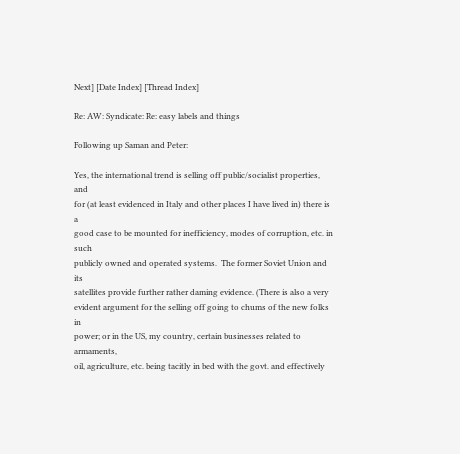Next] [Date Index] [Thread Index]

Re: AW: Syndicate: Re: easy labels and things

Following up Saman and Peter:

Yes, the international trend is selling off public/socialist properties, and
for (at least evidenced in Italy and other places I have lived in) there is a
good case to be mounted for inefficiency, modes of corruption, etc. in such
publicly owned and operated systems.  The former Soviet Union and its
satellites provide further rather daming evidence. (There is also a very
evident argument for the selling off going to chums of the new folks in
power; or in the US, my country, certain businesses related to armaments,
oil, agriculture, etc. being tacitly in bed with the govt. and effectively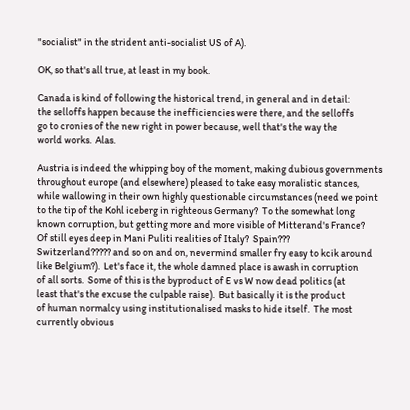"socialist" in the strident anti-socialist US of A).

OK, so that's all true, at least in my book.

Canada is kind of following the historical trend, in general and in detail:
the selloffs happen because the inefficiencies were there, and the selloffs
go to cronies of the new right in power because, well that's the way the
world works.  Alas.

Austria is indeed the whipping boy of the moment, making dubious governments
throughout europe (and elsewhere) pleased to take easy moralistic stances,
while wallowing in their own highly questionable circumstances (need we point
to the tip of the Kohl iceberg in righteous Germany?  To the somewhat long
known corruption, but getting more and more visible of Mitterand's France?
Of still eyes deep in Mani Puliti realities of Italy?  Spain???
Switzerland????? and so on and on, nevermind smaller fry easy to kcik around
like Belgium?).  Let's face it, the whole damned place is awash in corruption
of all sorts.  Some of this is the byproduct of E vs W now dead politics (at
least that's the excuse the culpable raise).  But basically it is the product
of human normalcy using institutionalised masks to hide itself.  The most
currently obvious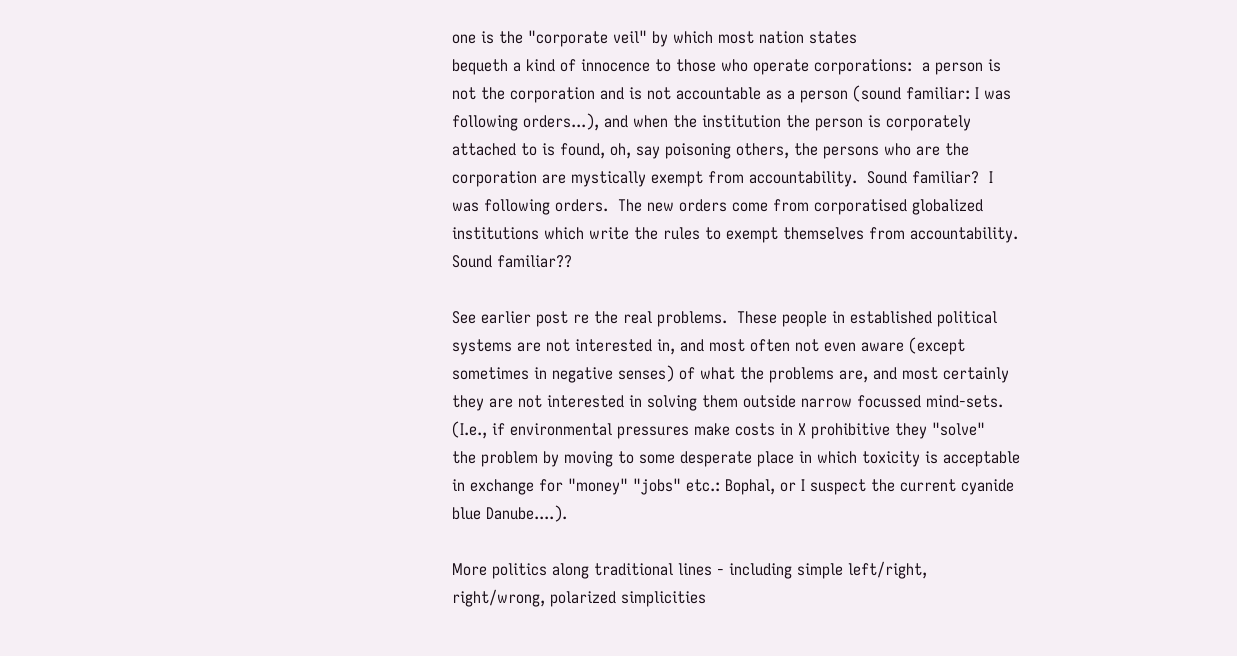one is the "corporate veil" by which most nation states
bequeth a kind of innocence to those who operate corporations:  a person is
not the corporation and is not accountable as a person (sound familiar: I was
following orders...), and when the institution the person is corporately
attached to is found, oh, say poisoning others, the persons who are the
corporation are mystically exempt from accountability.  Sound familiar?  I
was following orders.  The new orders come from corporatised globalized
institutions which write the rules to exempt themselves from accountability.
Sound familiar??

See earlier post re the real problems.  These people in established political
systems are not interested in, and most often not even aware (except
sometimes in negative senses) of what the problems are, and most certainly
they are not interested in solving them outside narrow focussed mind-sets.
(I.e., if environmental pressures make costs in X prohibitive they "solve"
the problem by moving to some desperate place in which toxicity is acceptable
in exchange for "money" "jobs" etc.: Bophal, or I suspect the current cyanide
blue Danube....).

More politics along traditional lines - including simple left/right,
right/wrong, polarized simplicities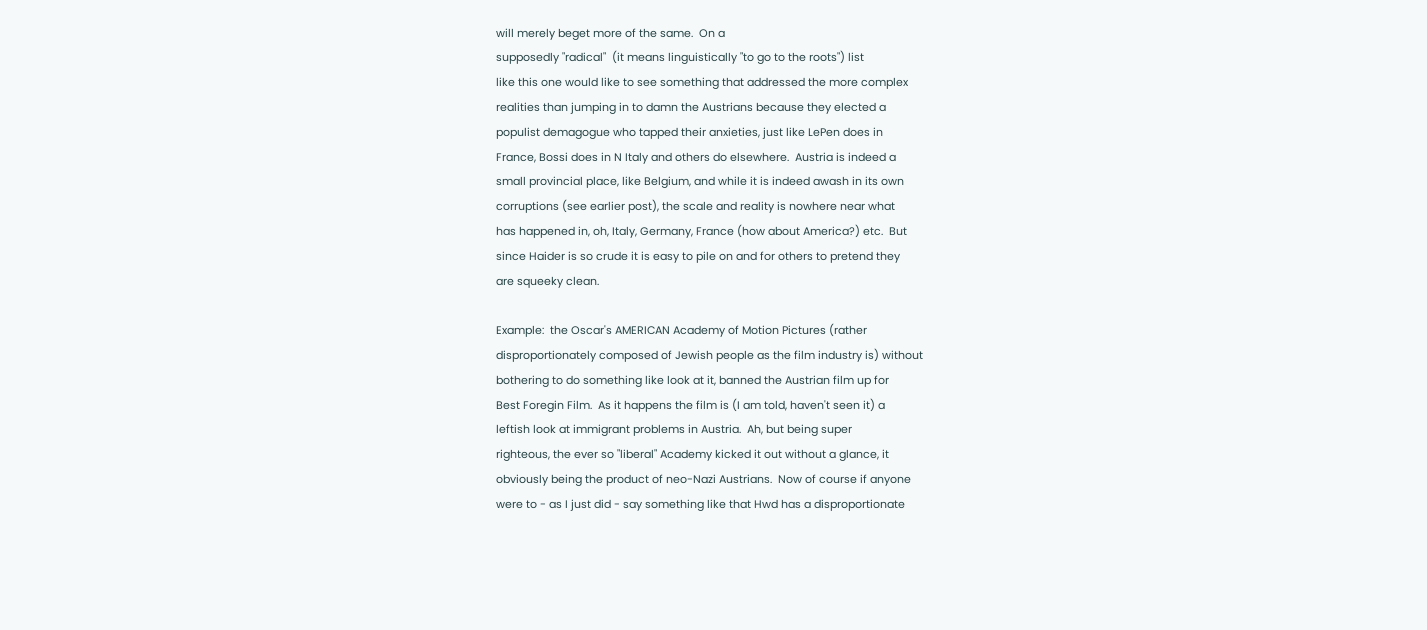will merely beget more of the same.  On a
supposedly "radical"  (it means linguistically "to go to the roots") list
like this one would like to see something that addressed the more complex
realities than jumping in to damn the Austrians because they elected a
populist demagogue who tapped their anxieties, just like LePen does in
France, Bossi does in N Italy and others do elsewhere.  Austria is indeed a
small provincial place, like Belgium, and while it is indeed awash in its own
corruptions (see earlier post), the scale and reality is nowhere near what
has happened in, oh, Italy, Germany, France (how about America?) etc.  But
since Haider is so crude it is easy to pile on and for others to pretend they
are squeeky clean.

Example:  the Oscar's AMERICAN Academy of Motion Pictures (rather
disproportionately composed of Jewish people as the film industry is) without
bothering to do something like look at it, banned the Austrian film up for
Best Foregin Film.  As it happens the film is (I am told, haven't seen it) a
leftish look at immigrant problems in Austria.  Ah, but being super
righteous, the ever so "liberal" Academy kicked it out without a glance, it
obviously being the product of neo-Nazi Austrians.  Now of course if anyone
were to - as I just did - say something like that Hwd has a disproportionate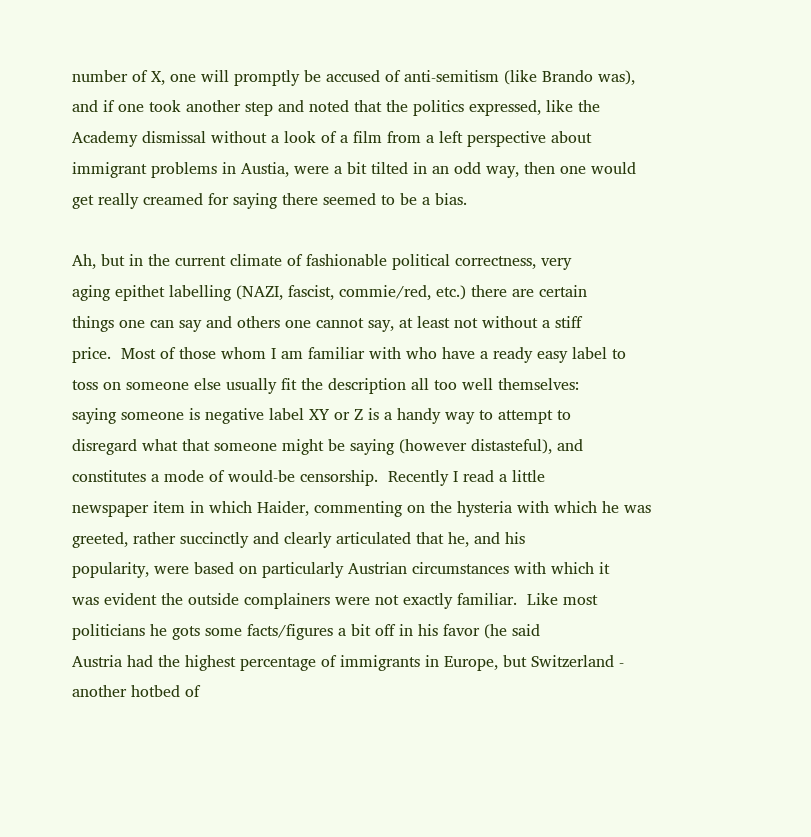number of X, one will promptly be accused of anti-semitism (like Brando was),
and if one took another step and noted that the politics expressed, like the
Academy dismissal without a look of a film from a left perspective about
immigrant problems in Austia, were a bit tilted in an odd way, then one would
get really creamed for saying there seemed to be a bias.

Ah, but in the current climate of fashionable political correctness, very
aging epithet labelling (NAZI, fascist, commie/red, etc.) there are certain
things one can say and others one cannot say, at least not without a stiff
price.  Most of those whom I am familiar with who have a ready easy label to
toss on someone else usually fit the description all too well themselves:
saying someone is negative label XY or Z is a handy way to attempt to
disregard what that someone might be saying (however distasteful), and
constitutes a mode of would-be censorship.  Recently I read a little
newspaper item in which Haider, commenting on the hysteria with which he was
greeted, rather succinctly and clearly articulated that he, and his
popularity, were based on particularly Austrian circumstances with which it
was evident the outside complainers were not exactly familiar.  Like most
politicians he gots some facts/figures a bit off in his favor (he said
Austria had the highest percentage of immigrants in Europe, but Switzerland -
another hotbed of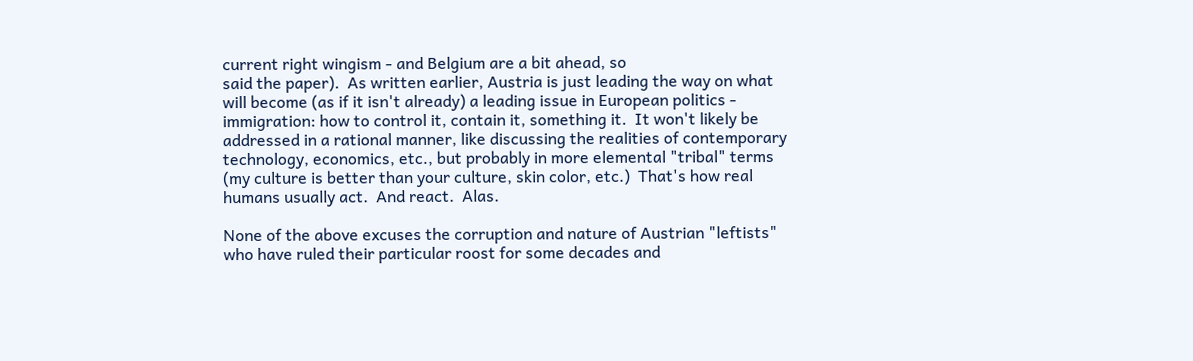current right wingism - and Belgium are a bit ahead, so
said the paper).  As written earlier, Austria is just leading the way on what
will become (as if it isn't already) a leading issue in European politics -
immigration: how to control it, contain it, something it.  It won't likely be
addressed in a rational manner, like discussing the realities of contemporary
technology, economics, etc., but probably in more elemental "tribal" terms
(my culture is better than your culture, skin color, etc.)  That's how real
humans usually act.  And react.  Alas.

None of the above excuses the corruption and nature of Austrian "leftists"
who have ruled their particular roost for some decades and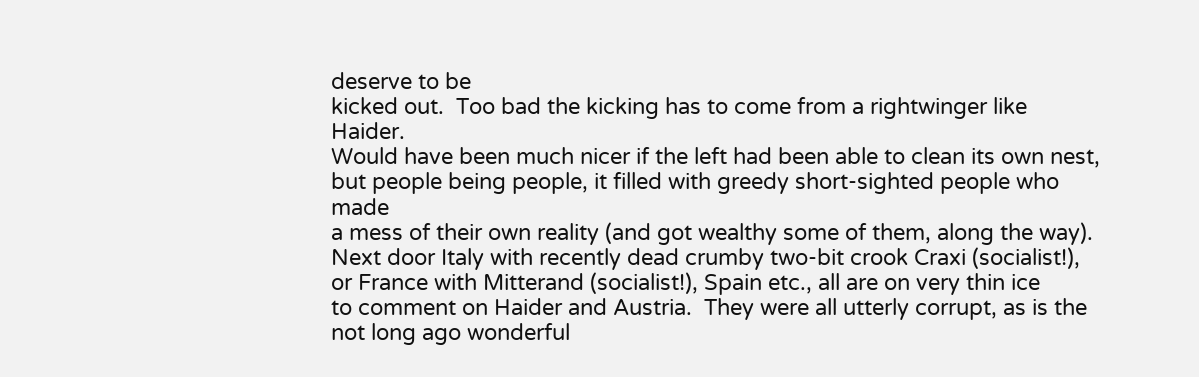deserve to be
kicked out.  Too bad the kicking has to come from a rightwinger like Haider.
Would have been much nicer if the left had been able to clean its own nest,
but people being people, it filled with greedy short-sighted people who made
a mess of their own reality (and got wealthy some of them, along the way).
Next door Italy with recently dead crumby two-bit crook Craxi (socialist!),
or France with Mitterand (socialist!), Spain etc., all are on very thin ice
to comment on Haider and Austria.  They were all utterly corrupt, as is the
not long ago wonderful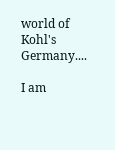world of Kohl's Germany....

I am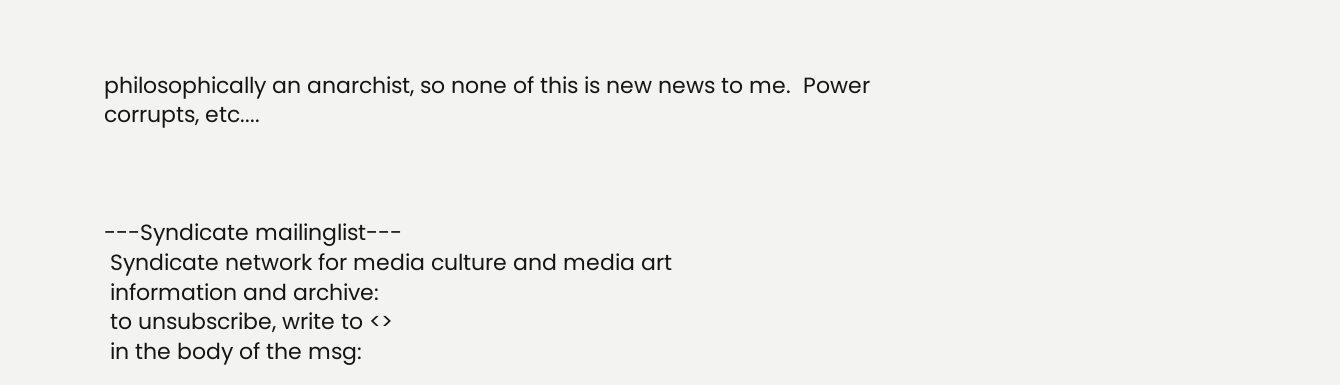philosophically an anarchist, so none of this is new news to me.  Power
corrupts, etc....



---Syndicate mailinglist---
 Syndicate network for media culture and media art
 information and archive:
 to unsubscribe, write to <>
 in the body of the msg: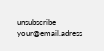unsubscribe your@email.adress